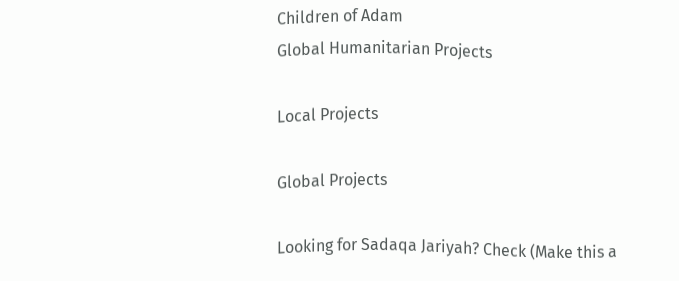Children of Adam
Global Humanitarian Projects

Local Projects

Global Projects

Looking for Sadaqa Jariyah? Check (Make this a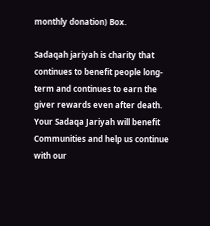monthly donation) Box.

Sadaqah jariyah is charity that continues to benefit people long-term and continues to earn the giver rewards even after death. Your Sadaqa Jariyah will benefit Communities and help us continue with our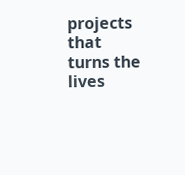projects that turns the lives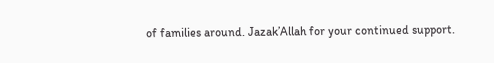of families around. Jazak’Allah for your continued support.